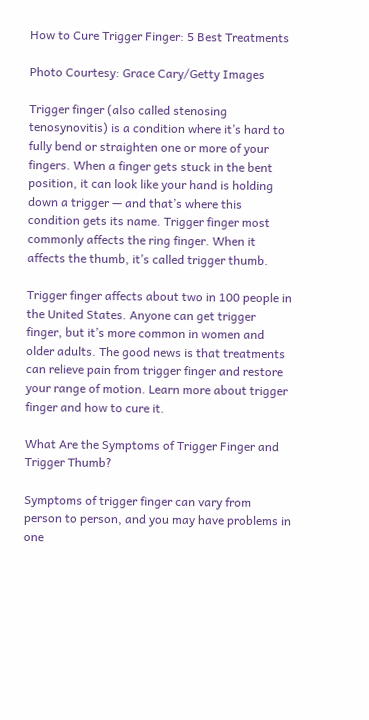How to Cure Trigger Finger: 5 Best Treatments

Photo Courtesy: Grace Cary/Getty Images

Trigger finger (also called stenosing tenosynovitis) is a condition where it’s hard to fully bend or straighten one or more of your fingers. When a finger gets stuck in the bent position, it can look like your hand is holding down a trigger — and that’s where this condition gets its name. Trigger finger most commonly affects the ring finger. When it affects the thumb, it’s called trigger thumb.

Trigger finger affects about two in 100 people in the United States. Anyone can get trigger finger, but it’s more common in women and older adults. The good news is that treatments can relieve pain from trigger finger and restore your range of motion. Learn more about trigger finger and how to cure it.

What Are the Symptoms of Trigger Finger and Trigger Thumb?

Symptoms of trigger finger can vary from person to person, and you may have problems in one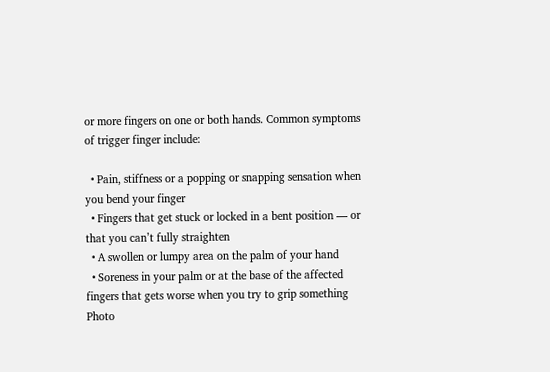or more fingers on one or both hands. Common symptoms of trigger finger include:

  • Pain, stiffness or a popping or snapping sensation when you bend your finger
  • Fingers that get stuck or locked in a bent position — or that you can’t fully straighten
  • A swollen or lumpy area on the palm of your hand
  • Soreness in your palm or at the base of the affected fingers that gets worse when you try to grip something
Photo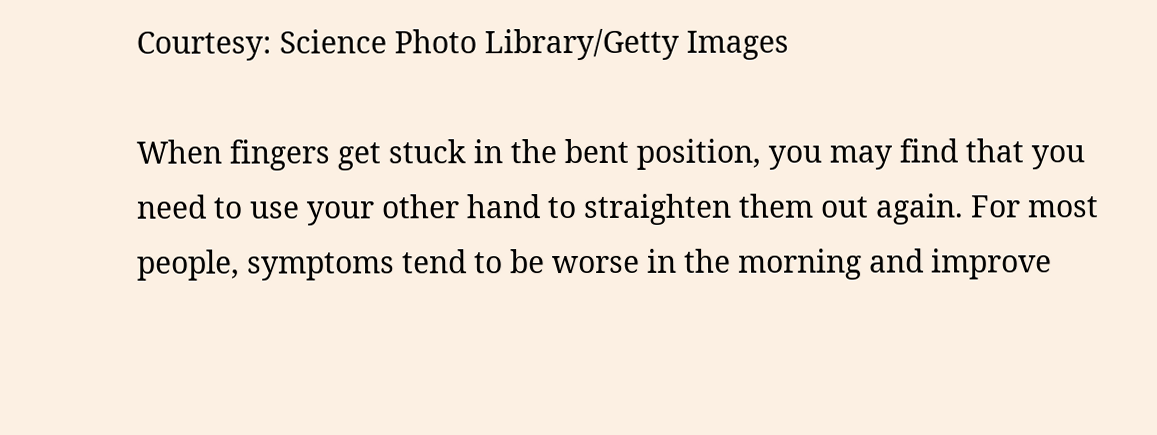Courtesy: Science Photo Library/Getty Images

When fingers get stuck in the bent position, you may find that you need to use your other hand to straighten them out again. For most people, symptoms tend to be worse in the morning and improve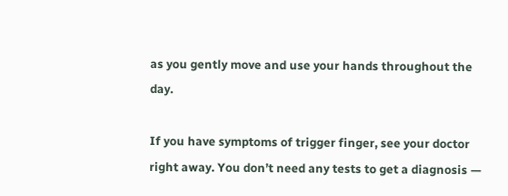as you gently move and use your hands throughout the day.

If you have symptoms of trigger finger, see your doctor right away. You don’t need any tests to get a diagnosis —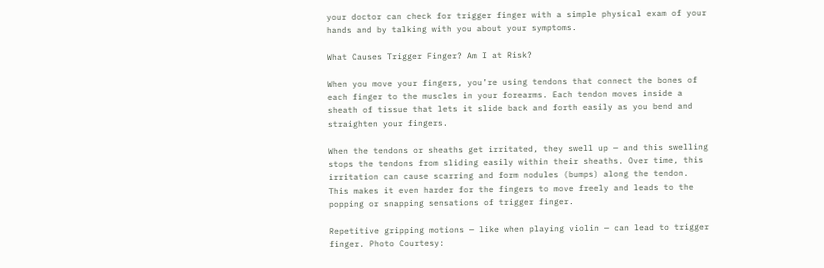your doctor can check for trigger finger with a simple physical exam of your hands and by talking with you about your symptoms.

What Causes Trigger Finger? Am I at Risk?

When you move your fingers, you’re using tendons that connect the bones of each finger to the muscles in your forearms. Each tendon moves inside a sheath of tissue that lets it slide back and forth easily as you bend and straighten your fingers.

When the tendons or sheaths get irritated, they swell up — and this swelling stops the tendons from sliding easily within their sheaths. Over time, this irritation can cause scarring and form nodules (bumps) along the tendon. This makes it even harder for the fingers to move freely and leads to the popping or snapping sensations of trigger finger.

Repetitive gripping motions — like when playing violin — can lead to trigger finger. Photo Courtesy: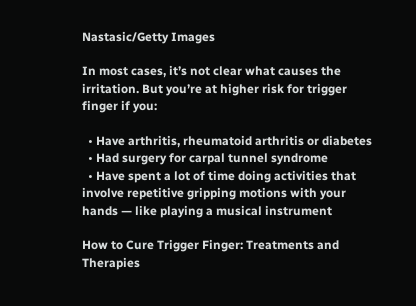Nastasic/Getty Images

In most cases, it’s not clear what causes the irritation. But you’re at higher risk for trigger finger if you:

  • Have arthritis, rheumatoid arthritis or diabetes
  • Had surgery for carpal tunnel syndrome
  • Have spent a lot of time doing activities that involve repetitive gripping motions with your hands — like playing a musical instrument

How to Cure Trigger Finger: Treatments and Therapies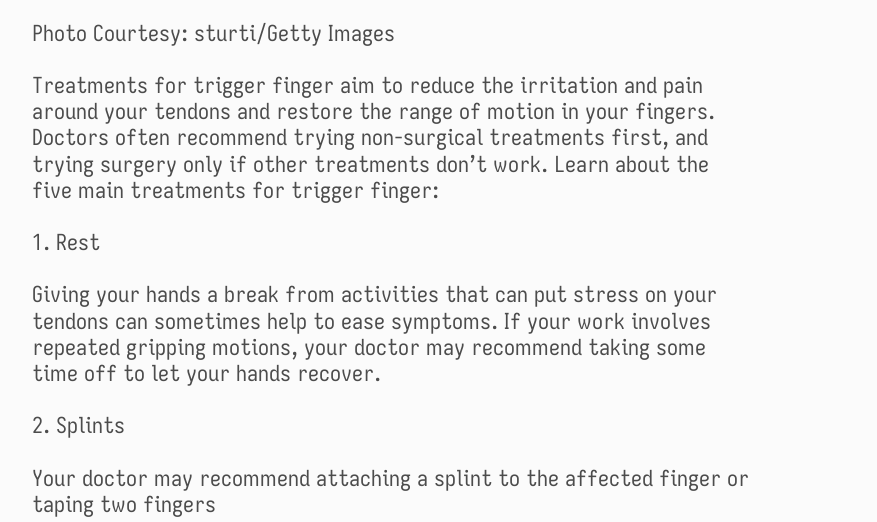Photo Courtesy: sturti/Getty Images

Treatments for trigger finger aim to reduce the irritation and pain around your tendons and restore the range of motion in your fingers. Doctors often recommend trying non-surgical treatments first, and trying surgery only if other treatments don’t work. Learn about the five main treatments for trigger finger:

1. Rest

Giving your hands a break from activities that can put stress on your tendons can sometimes help to ease symptoms. If your work involves repeated gripping motions, your doctor may recommend taking some time off to let your hands recover.

2. Splints

Your doctor may recommend attaching a splint to the affected finger or taping two fingers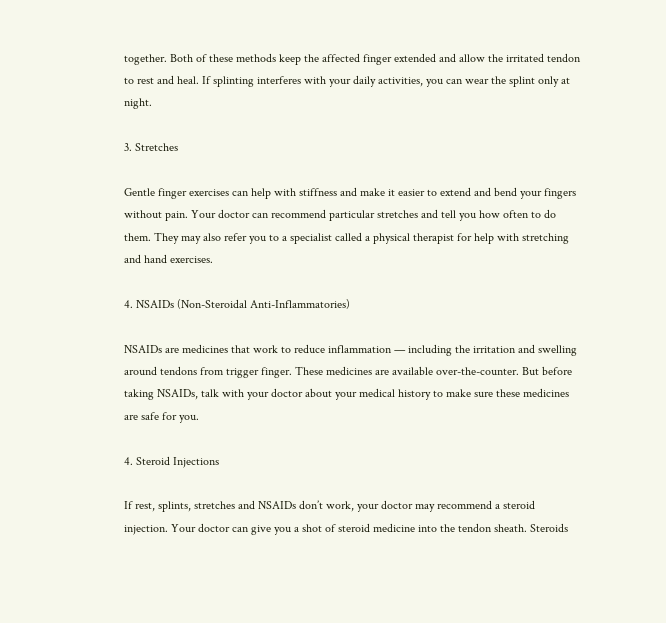together. Both of these methods keep the affected finger extended and allow the irritated tendon to rest and heal. If splinting interferes with your daily activities, you can wear the splint only at night.

3. Stretches

Gentle finger exercises can help with stiffness and make it easier to extend and bend your fingers without pain. Your doctor can recommend particular stretches and tell you how often to do them. They may also refer you to a specialist called a physical therapist for help with stretching and hand exercises.

4. NSAIDs (Non-Steroidal Anti-Inflammatories)

NSAIDs are medicines that work to reduce inflammation — including the irritation and swelling around tendons from trigger finger. These medicines are available over-the-counter. But before taking NSAIDs, talk with your doctor about your medical history to make sure these medicines are safe for you.

4. Steroid Injections

If rest, splints, stretches and NSAIDs don’t work, your doctor may recommend a steroid injection. Your doctor can give you a shot of steroid medicine into the tendon sheath. Steroids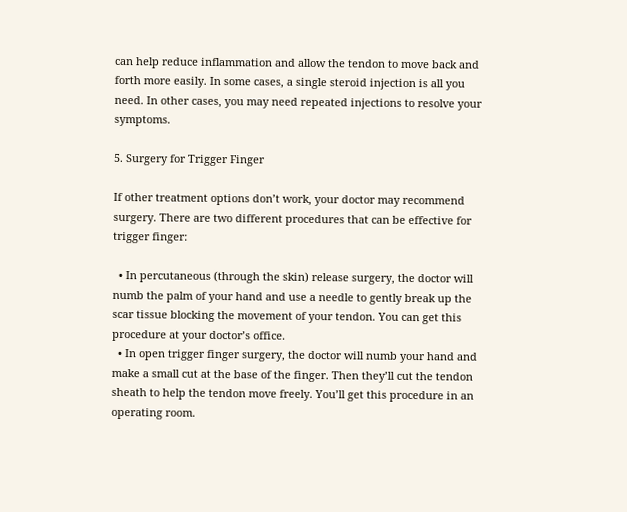can help reduce inflammation and allow the tendon to move back and forth more easily. In some cases, a single steroid injection is all you need. In other cases, you may need repeated injections to resolve your symptoms.

5. Surgery for Trigger Finger

If other treatment options don’t work, your doctor may recommend surgery. There are two different procedures that can be effective for trigger finger:

  • In percutaneous (through the skin) release surgery, the doctor will numb the palm of your hand and use a needle to gently break up the scar tissue blocking the movement of your tendon. You can get this procedure at your doctor’s office.
  • In open trigger finger surgery, the doctor will numb your hand and make a small cut at the base of the finger. Then they’ll cut the tendon sheath to help the tendon move freely. You’ll get this procedure in an operating room.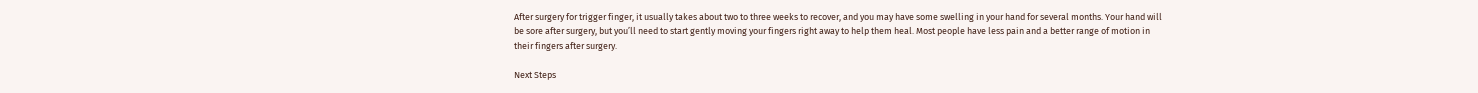After surgery for trigger finger, it usually takes about two to three weeks to recover, and you may have some swelling in your hand for several months. Your hand will be sore after surgery, but you’ll need to start gently moving your fingers right away to help them heal. Most people have less pain and a better range of motion in their fingers after surgery.

Next Steps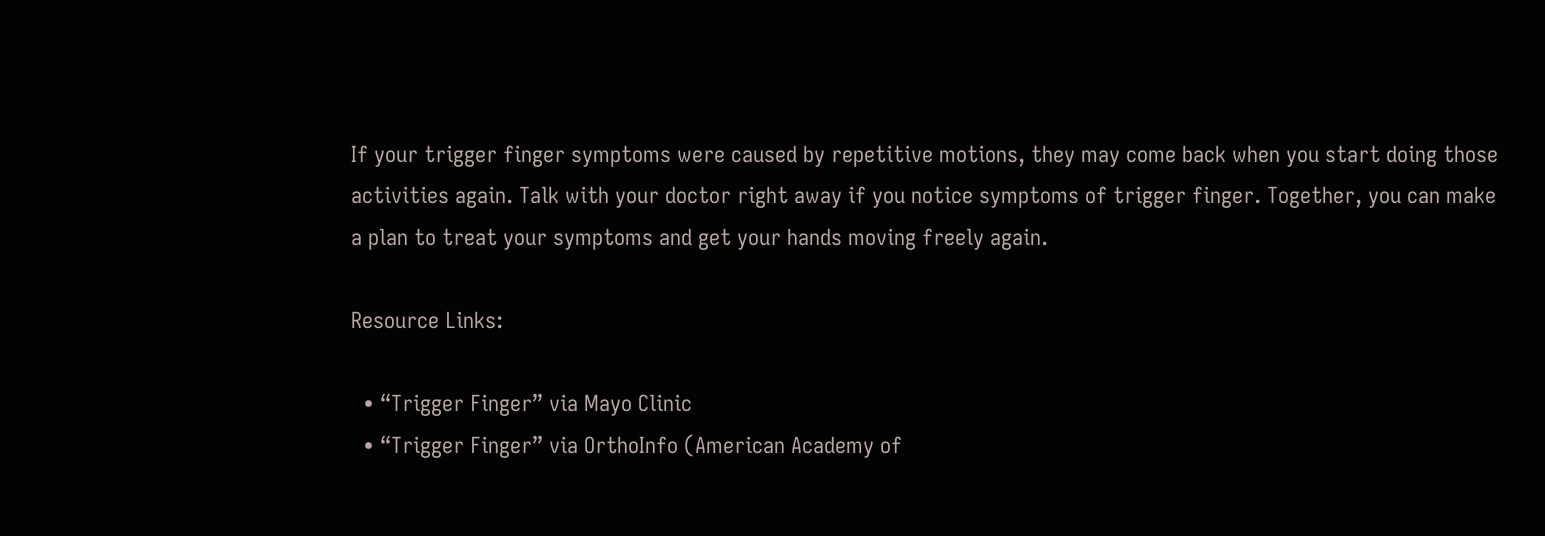If your trigger finger symptoms were caused by repetitive motions, they may come back when you start doing those activities again. Talk with your doctor right away if you notice symptoms of trigger finger. Together, you can make a plan to treat your symptoms and get your hands moving freely again.

Resource Links:

  • “Trigger Finger” via Mayo Clinic
  • “Trigger Finger” via OrthoInfo (American Academy of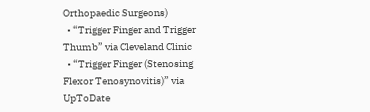Orthopaedic Surgeons)
  • “Trigger Finger and Trigger Thumb” via Cleveland Clinic
  • “Trigger Finger (Stenosing Flexor Tenosynovitis)” via UpToDate